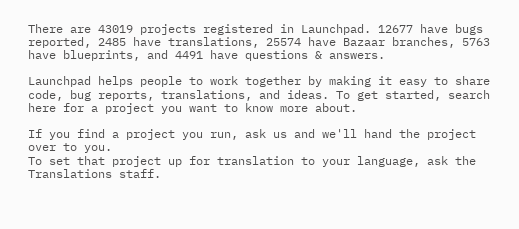There are 43019 projects registered in Launchpad. 12677 have bugs reported, 2485 have translations, 25574 have Bazaar branches, 5763 have blueprints, and 4491 have questions & answers.

Launchpad helps people to work together by making it easy to share code, bug reports, translations, and ideas. To get started, search here for a project you want to know more about.

If you find a project you run, ask us and we'll hand the project over to you.
To set that project up for translation to your language, ask the Translations staff.